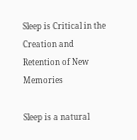Sleep is Critical in the Creation and Retention of New Memories

Sleep is a natural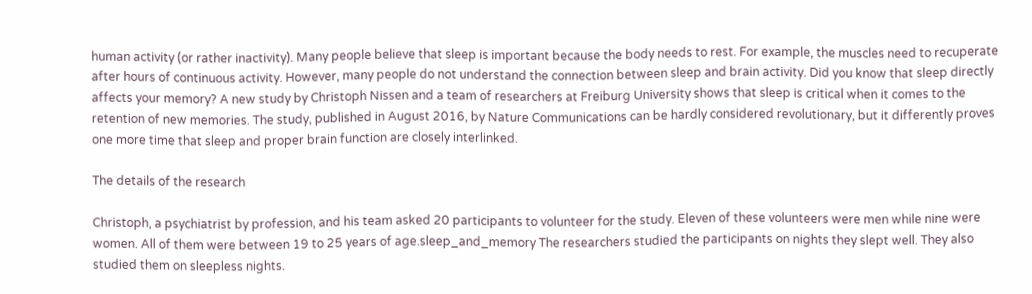human activity (or rather inactivity). Many people believe that sleep is important because the body needs to rest. For example, the muscles need to recuperate after hours of continuous activity. However, many people do not understand the connection between sleep and brain activity. Did you know that sleep directly affects your memory? A new study by Christoph Nissen and a team of researchers at Freiburg University shows that sleep is critical when it comes to the retention of new memories. The study, published in August 2016, by Nature Communications can be hardly considered revolutionary, but it differently proves one more time that sleep and proper brain function are closely interlinked.

The details of the research

Christoph, a psychiatrist by profession, and his team asked 20 participants to volunteer for the study. Eleven of these volunteers were men while nine were women. All of them were between 19 to 25 years of age.sleep_and_memory The researchers studied the participants on nights they slept well. They also studied them on sleepless nights.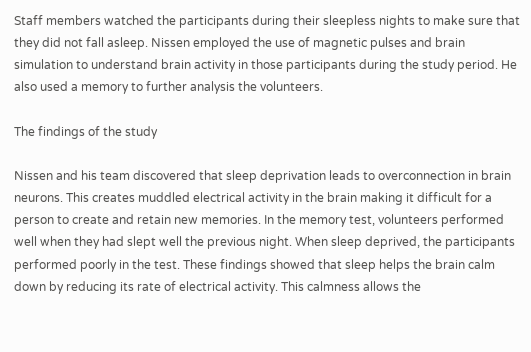Staff members watched the participants during their sleepless nights to make sure that they did not fall asleep. Nissen employed the use of magnetic pulses and brain simulation to understand brain activity in those participants during the study period. He also used a memory to further analysis the volunteers.

The findings of the study

Nissen and his team discovered that sleep deprivation leads to overconnection in brain neurons. This creates muddled electrical activity in the brain making it difficult for a person to create and retain new memories. In the memory test, volunteers performed well when they had slept well the previous night. When sleep deprived, the participants performed poorly in the test. These findings showed that sleep helps the brain calm down by reducing its rate of electrical activity. This calmness allows the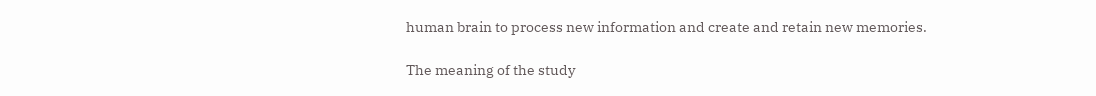human brain to process new information and create and retain new memories.

The meaning of the study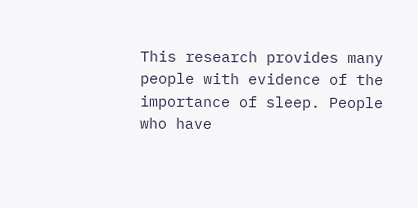This research provides many people with evidence of the importance of sleep. People who have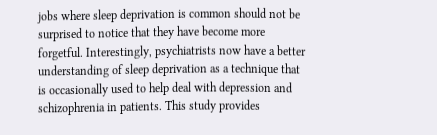jobs where sleep deprivation is common should not be surprised to notice that they have become more forgetful. Interestingly, psychiatrists now have a better understanding of sleep deprivation as a technique that is occasionally used to help deal with depression and schizophrenia in patients. This study provides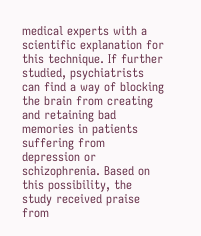medical experts with a scientific explanation for this technique. If further studied, psychiatrists can find a way of blocking the brain from creating and retaining bad memories in patients suffering from depression or schizophrenia. Based on this possibility, the study received praise from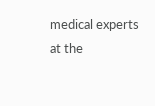medical experts at the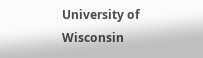University of Wisconsin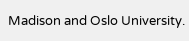Madison and Oslo University.